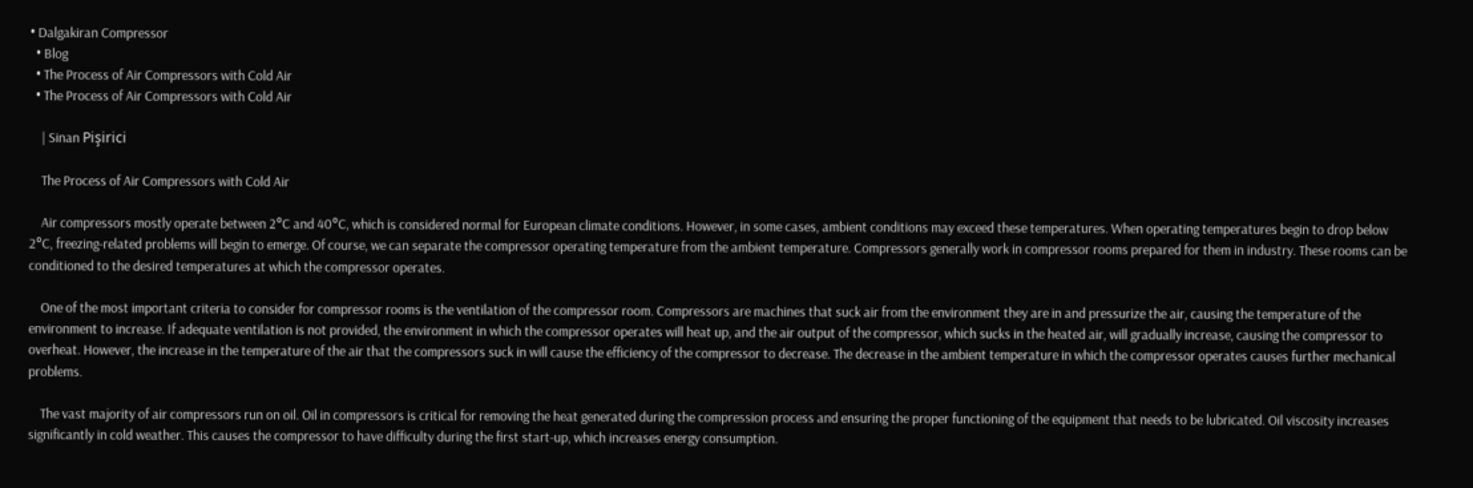• Dalgakiran Compressor
  • Blog
  • The Process of Air Compressors with Cold Air
  • The Process of Air Compressors with Cold Air

    | Sinan Pişirici

    The Process of Air Compressors with Cold Air

    Air compressors mostly operate between 2°C and 40°C, which is considered normal for European climate conditions. However, in some cases, ambient conditions may exceed these temperatures. When operating temperatures begin to drop below 2°C, freezing-related problems will begin to emerge. Of course, we can separate the compressor operating temperature from the ambient temperature. Compressors generally work in compressor rooms prepared for them in industry. These rooms can be conditioned to the desired temperatures at which the compressor operates.

    One of the most important criteria to consider for compressor rooms is the ventilation of the compressor room. Compressors are machines that suck air from the environment they are in and pressurize the air, causing the temperature of the environment to increase. If adequate ventilation is not provided, the environment in which the compressor operates will heat up, and the air output of the compressor, which sucks in the heated air, will gradually increase, causing the compressor to overheat. However, the increase in the temperature of the air that the compressors suck in will cause the efficiency of the compressor to decrease. The decrease in the ambient temperature in which the compressor operates causes further mechanical problems.

    The vast majority of air compressors run on oil. Oil in compressors is critical for removing the heat generated during the compression process and ensuring the proper functioning of the equipment that needs to be lubricated. Oil viscosity increases significantly in cold weather. This causes the compressor to have difficulty during the first start-up, which increases energy consumption.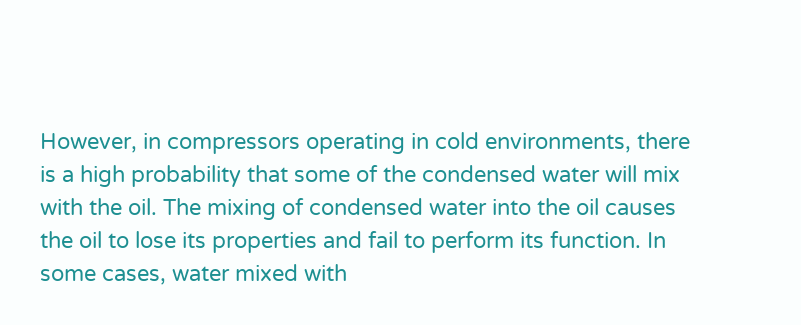However, in compressors operating in cold environments, there is a high probability that some of the condensed water will mix with the oil. The mixing of condensed water into the oil causes the oil to lose its properties and fail to perform its function. In some cases, water mixed with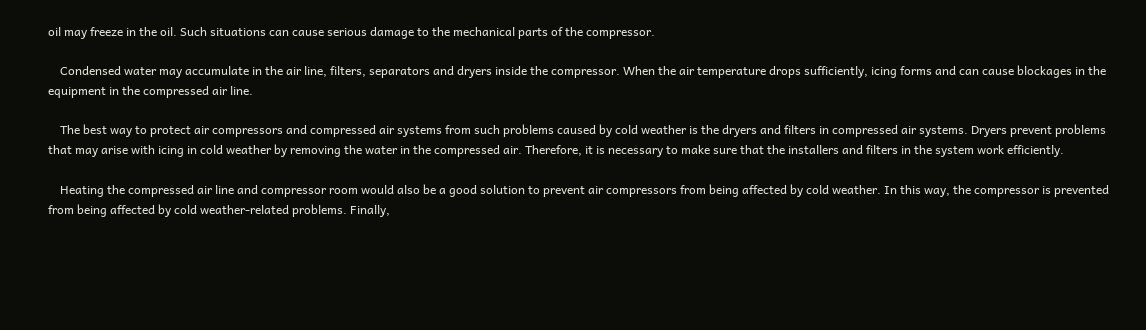oil may freeze in the oil. Such situations can cause serious damage to the mechanical parts of the compressor.

    Condensed water may accumulate in the air line, filters, separators and dryers inside the compressor. When the air temperature drops sufficiently, icing forms and can cause blockages in the equipment in the compressed air line.

    The best way to protect air compressors and compressed air systems from such problems caused by cold weather is the dryers and filters in compressed air systems. Dryers prevent problems that may arise with icing in cold weather by removing the water in the compressed air. Therefore, it is necessary to make sure that the installers and filters in the system work efficiently.

    Heating the compressed air line and compressor room would also be a good solution to prevent air compressors from being affected by cold weather. In this way, the compressor is prevented from being affected by cold weather-related problems. Finally,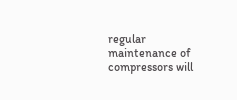regular maintenance of compressors will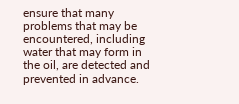ensure that many problems that may be encountered, including water that may form in the oil, are detected and prevented in advance.